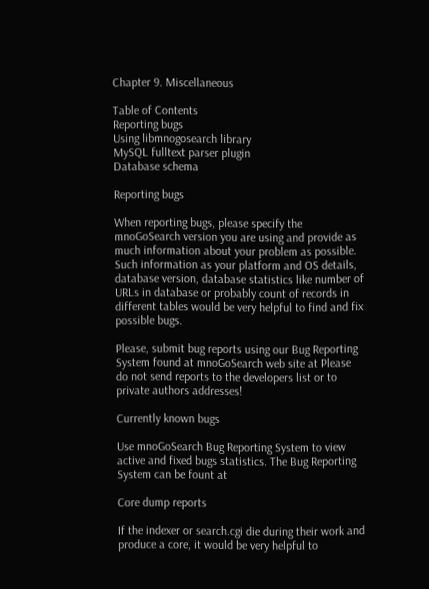Chapter 9. Miscellaneous

Table of Contents
Reporting bugs
Using libmnogosearch library
MySQL fulltext parser plugin
Database schema

Reporting bugs

When reporting bugs, please specify the mnoGoSearch version you are using and provide as much information about your problem as possible. Such information as your platform and OS details, database version, database statistics like number of URLs in database or probably count of records in different tables would be very helpful to find and fix possible bugs.

Please, submit bug reports using our Bug Reporting System found at mnoGoSearch web site at Please do not send reports to the developers list or to private authors addresses!

Currently known bugs

Use mnoGoSearch Bug Reporting System to view active and fixed bugs statistics. The Bug Reporting System can be fount at

Core dump reports

If the indexer or search.cgi die during their work and produce a core, it would be very helpful to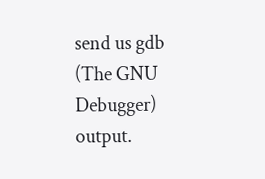send us gdb (The GNU Debugger) output.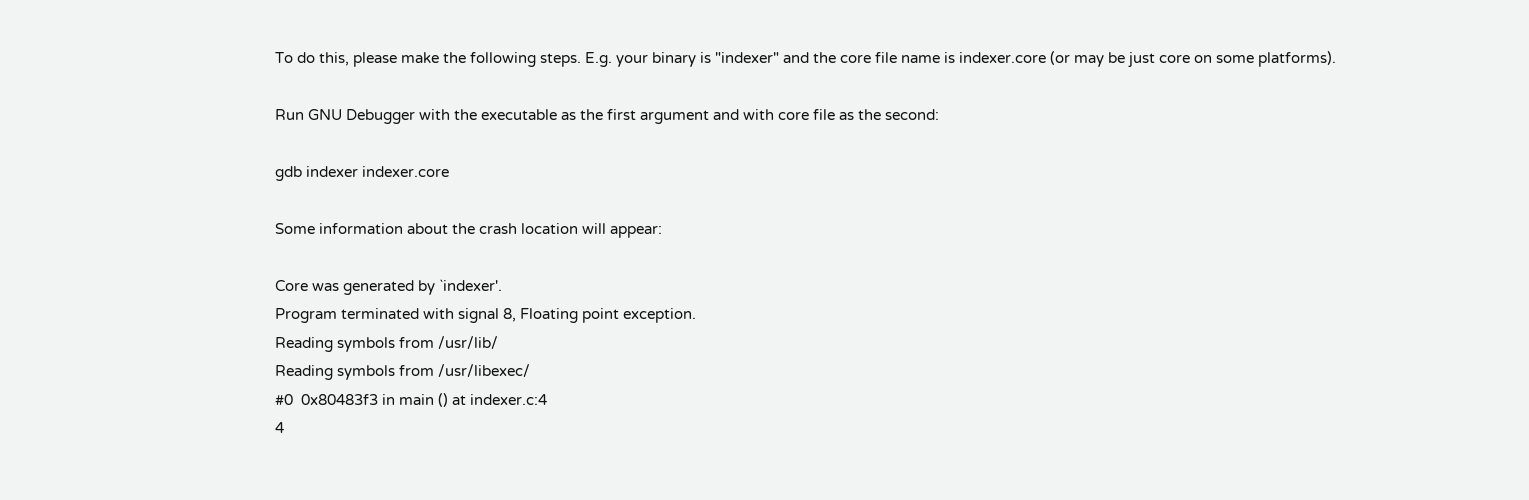To do this, please make the following steps. E.g. your binary is "indexer" and the core file name is indexer.core (or may be just core on some platforms).

Run GNU Debugger with the executable as the first argument and with core file as the second:

gdb indexer indexer.core

Some information about the crash location will appear:

Core was generated by `indexer'.
Program terminated with signal 8, Floating point exception.
Reading symbols from /usr/lib/
Reading symbols from /usr/libexec/
#0  0x80483f3 in main () at indexer.c:4
4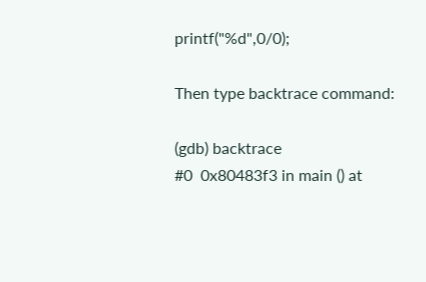printf("%d",0/0);

Then type backtrace command:

(gdb) backtrace
#0  0x80483f3 in main () at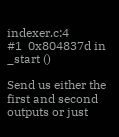indexer.c:4
#1  0x804837d in _start ()

Send us either the first and second outputs or just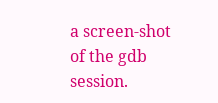a screen-shot of the gdb session.